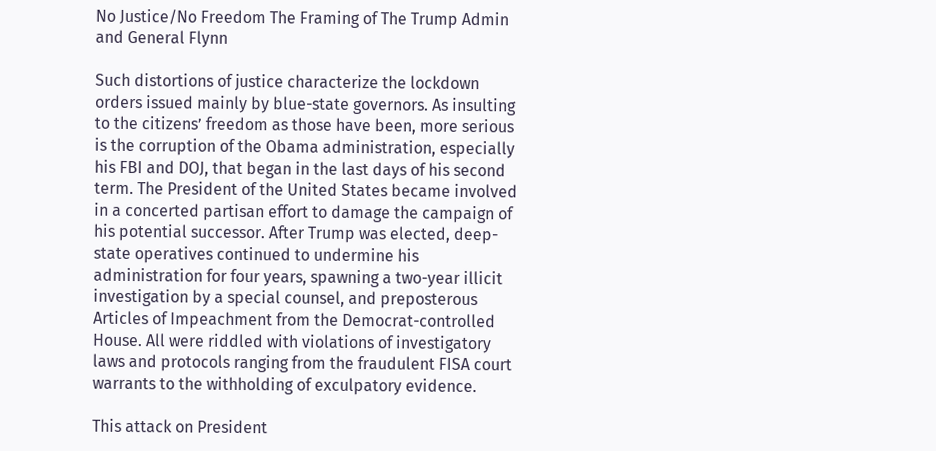No Justice/No Freedom The Framing of The Trump Admin and General Flynn

Such distortions of justice characterize the lockdown orders issued mainly by blue-state governors. As insulting to the citizens’ freedom as those have been, more serious is the corruption of the Obama administration, especially his FBI and DOJ, that began in the last days of his second term. The President of the United States became involved in a concerted partisan effort to damage the campaign of his potential successor. After Trump was elected, deep-state operatives continued to undermine his administration for four years, spawning a two-year illicit investigation by a special counsel, and preposterous Articles of Impeachment from the Democrat-controlled House. All were riddled with violations of investigatory laws and protocols ranging from the fraudulent FISA court warrants to the withholding of exculpatory evidence.

This attack on President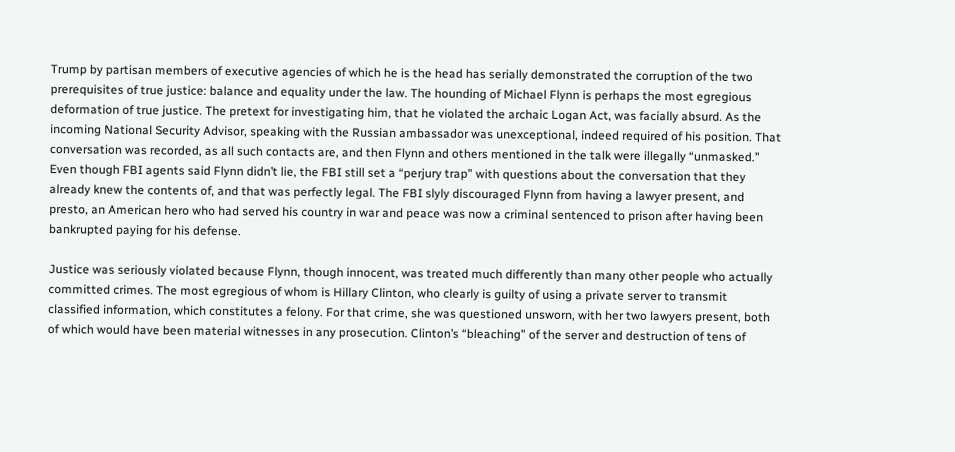Trump by partisan members of executive agencies of which he is the head has serially demonstrated the corruption of the two prerequisites of true justice: balance and equality under the law. The hounding of Michael Flynn is perhaps the most egregious deformation of true justice. The pretext for investigating him, that he violated the archaic Logan Act, was facially absurd. As the incoming National Security Advisor, speaking with the Russian ambassador was unexceptional, indeed required of his position. That conversation was recorded, as all such contacts are, and then Flynn and others mentioned in the talk were illegally “unmasked.” Even though FBI agents said Flynn didn’t lie, the FBI still set a “perjury trap” with questions about the conversation that they already knew the contents of, and that was perfectly legal. The FBI slyly discouraged Flynn from having a lawyer present, and presto, an American hero who had served his country in war and peace was now a criminal sentenced to prison after having been bankrupted paying for his defense.

Justice was seriously violated because Flynn, though innocent, was treated much differently than many other people who actually committed crimes. The most egregious of whom is Hillary Clinton, who clearly is guilty of using a private server to transmit classified information, which constitutes a felony. For that crime, she was questioned unsworn, with her two lawyers present, both of which would have been material witnesses in any prosecution. Clinton’s “bleaching” of the server and destruction of tens of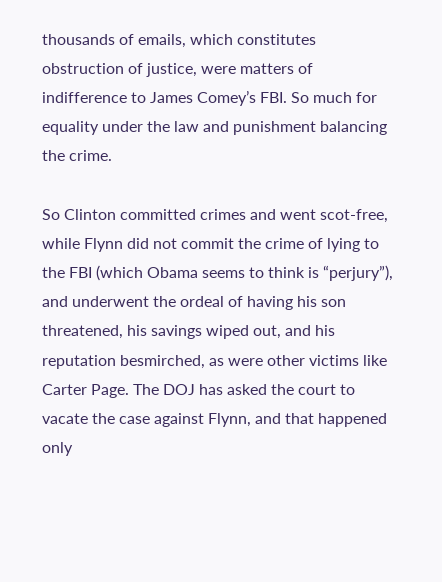thousands of emails, which constitutes obstruction of justice, were matters of indifference to James Comey’s FBI. So much for equality under the law and punishment balancing the crime.

So Clinton committed crimes and went scot-free, while Flynn did not commit the crime of lying to the FBI (which Obama seems to think is “perjury”), and underwent the ordeal of having his son threatened, his savings wiped out, and his reputation besmirched, as were other victims like Carter Page. The DOJ has asked the court to vacate the case against Flynn, and that happened only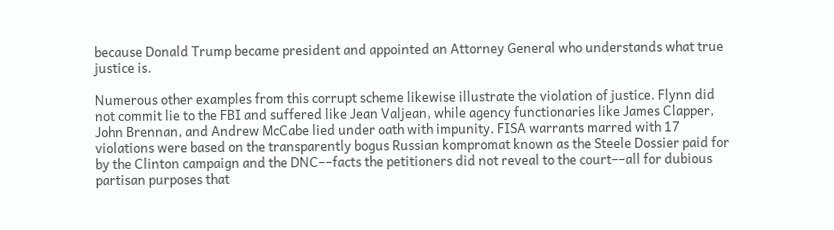because Donald Trump became president and appointed an Attorney General who understands what true justice is.

Numerous other examples from this corrupt scheme likewise illustrate the violation of justice. Flynn did not commit lie to the FBI and suffered like Jean Valjean, while agency functionaries like James Clapper, John Brennan, and Andrew McCabe lied under oath with impunity. FISA warrants marred with 17 violations were based on the transparently bogus Russian kompromat known as the Steele Dossier paid for by the Clinton campaign and the DNC––facts the petitioners did not reveal to the court––all for dubious partisan purposes that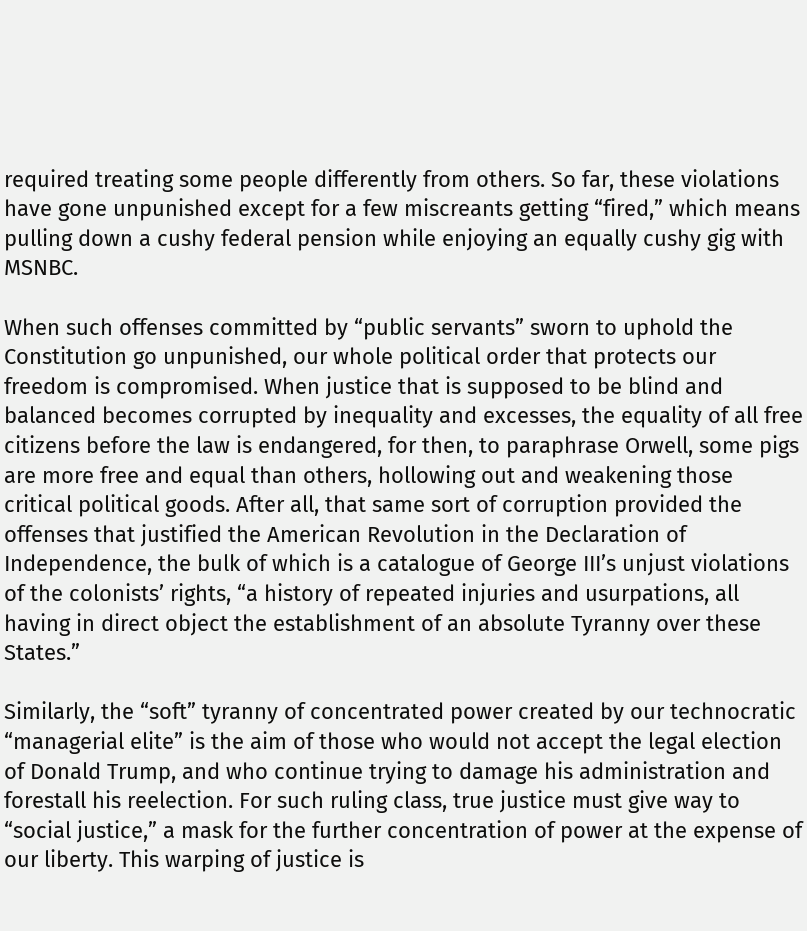required treating some people differently from others. So far, these violations have gone unpunished except for a few miscreants getting “fired,” which means pulling down a cushy federal pension while enjoying an equally cushy gig with MSNBC.

When such offenses committed by “public servants” sworn to uphold the Constitution go unpunished, our whole political order that protects our freedom is compromised. When justice that is supposed to be blind and balanced becomes corrupted by inequality and excesses, the equality of all free citizens before the law is endangered, for then, to paraphrase Orwell, some pigs are more free and equal than others, hollowing out and weakening those critical political goods. After all, that same sort of corruption provided the offenses that justified the American Revolution in the Declaration of Independence, the bulk of which is a catalogue of George III’s unjust violations of the colonists’ rights, “a history of repeated injuries and usurpations, all having in direct object the establishment of an absolute Tyranny over these States.”

Similarly, the “soft” tyranny of concentrated power created by our technocratic “managerial elite” is the aim of those who would not accept the legal election of Donald Trump, and who continue trying to damage his administration and forestall his reelection. For such ruling class, true justice must give way to “social justice,” a mask for the further concentration of power at the expense of our liberty. This warping of justice is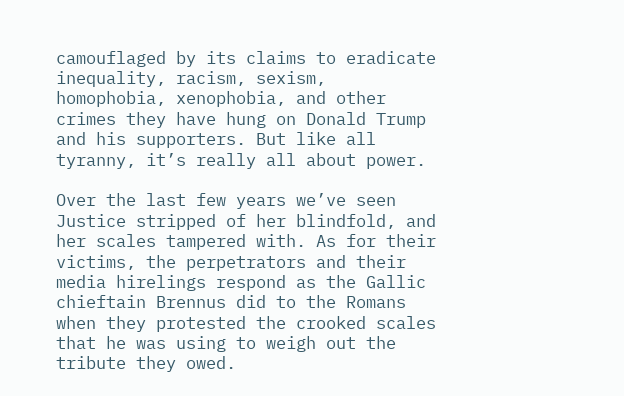camouflaged by its claims to eradicate inequality, racism, sexism, homophobia, xenophobia, and other crimes they have hung on Donald Trump and his supporters. But like all tyranny, it’s really all about power.

Over the last few years we’ve seen Justice stripped of her blindfold, and her scales tampered with. As for their victims, the perpetrators and their media hirelings respond as the Gallic chieftain Brennus did to the Romans when they protested the crooked scales that he was using to weigh out the tribute they owed.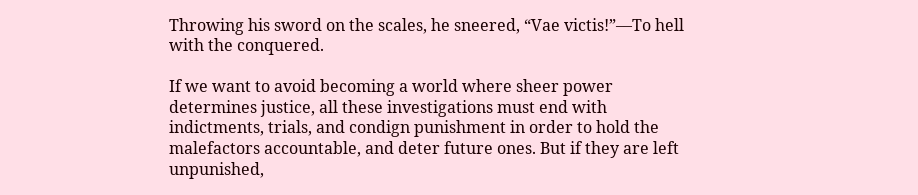Throwing his sword on the scales, he sneered, “Vae victis!”––To hell with the conquered.

If we want to avoid becoming a world where sheer power determines justice, all these investigations must end with indictments, trials, and condign punishment in order to hold the malefactors accountable, and deter future ones. But if they are left unpunished,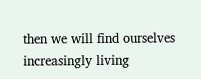then we will find ourselves increasingly living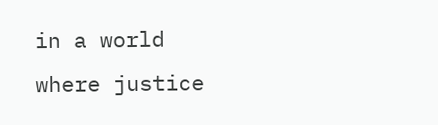in a world where justice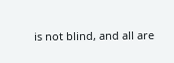is not blind, and all are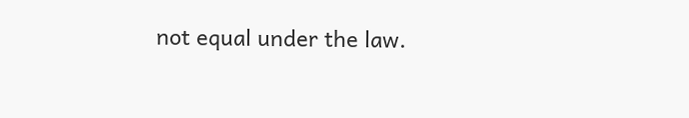not equal under the law.